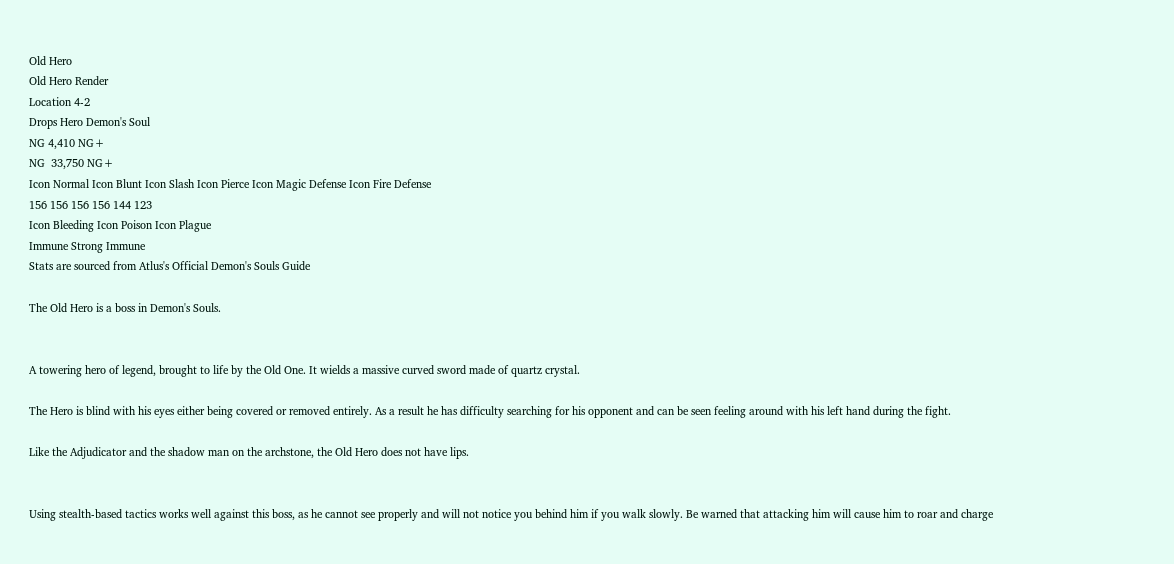Old Hero
Old Hero Render
Location 4-2
Drops Hero Demon's Soul
NG 4,410 NG+
NG  33,750 NG+
Icon Normal Icon Blunt Icon Slash Icon Pierce Icon Magic Defense Icon Fire Defense
156 156 156 156 144 123
Icon Bleeding Icon Poison Icon Plague
Immune Strong Immune
Stats are sourced from Atlus's Official Demon's Souls Guide

The Old Hero is a boss in Demon's Souls.


A towering hero of legend, brought to life by the Old One. It wields a massive curved sword made of quartz crystal.

The Hero is blind with his eyes either being covered or removed entirely. As a result he has difficulty searching for his opponent and can be seen feeling around with his left hand during the fight.

Like the Adjudicator and the shadow man on the archstone, the Old Hero does not have lips.


Using stealth-based tactics works well against this boss, as he cannot see properly and will not notice you behind him if you walk slowly. Be warned that attacking him will cause him to roar and charge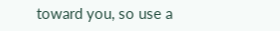toward you, so use a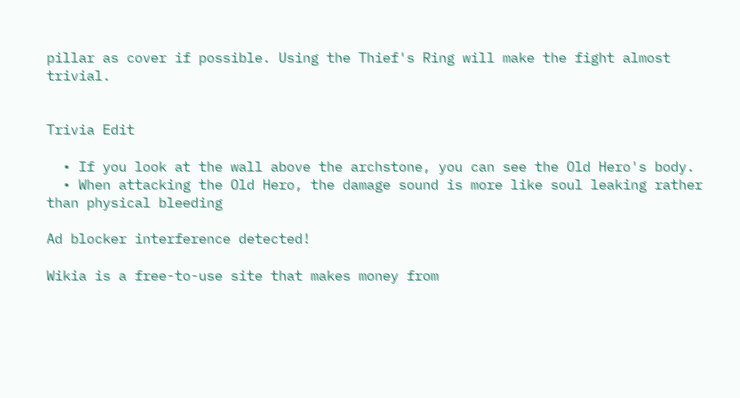pillar as cover if possible. Using the Thief's Ring will make the fight almost trivial.


Trivia Edit

  • If you look at the wall above the archstone, you can see the Old Hero's body.
  • When attacking the Old Hero, the damage sound is more like soul leaking rather than physical bleeding

Ad blocker interference detected!

Wikia is a free-to-use site that makes money from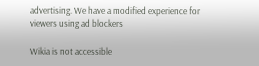advertising. We have a modified experience for viewers using ad blockers

Wikia is not accessible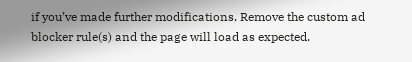if you’ve made further modifications. Remove the custom ad blocker rule(s) and the page will load as expected.